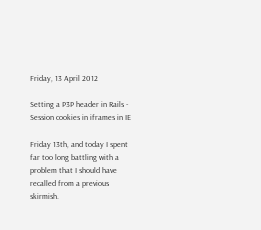Friday, 13 April 2012

Setting a P3P header in Rails - Session cookies in iframes in IE

Friday 13th, and today I spent far too long battling with a problem that I should have recalled from a previous skirmish.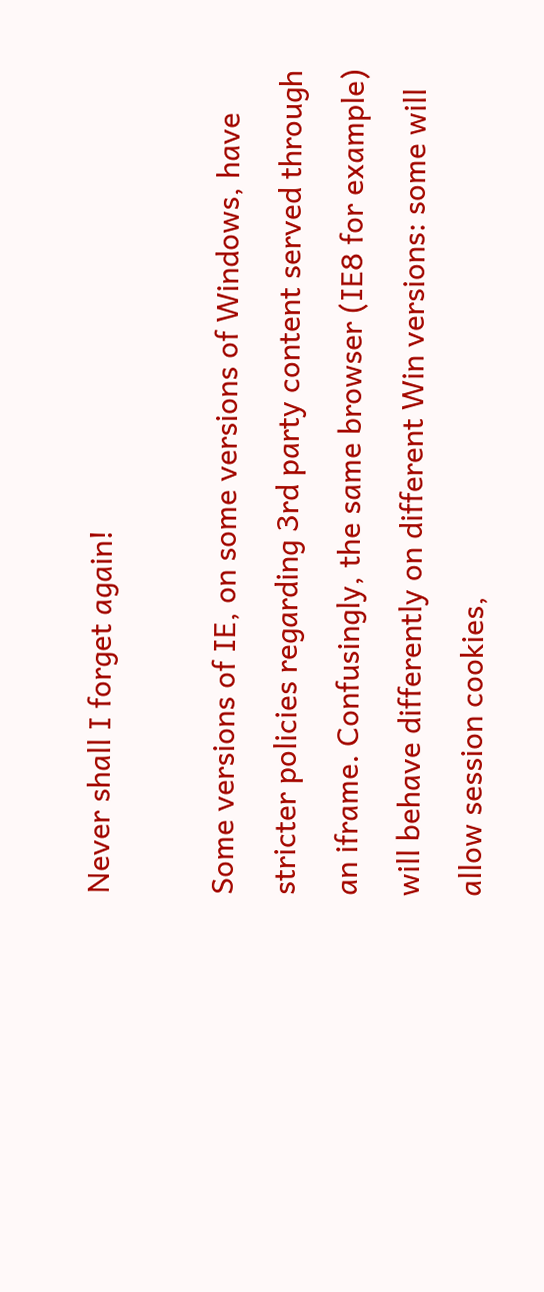Never shall I forget again!

Some versions of IE, on some versions of Windows, have stricter policies regarding 3rd party content served through an iframe. Confusingly, the same browser (IE8 for example) will behave differently on different Win versions: some will allow session cookies,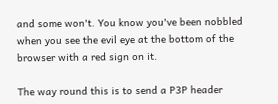and some won't. You know you've been nobbled when you see the evil eye at the bottom of the browser with a red sign on it.

The way round this is to send a P3P header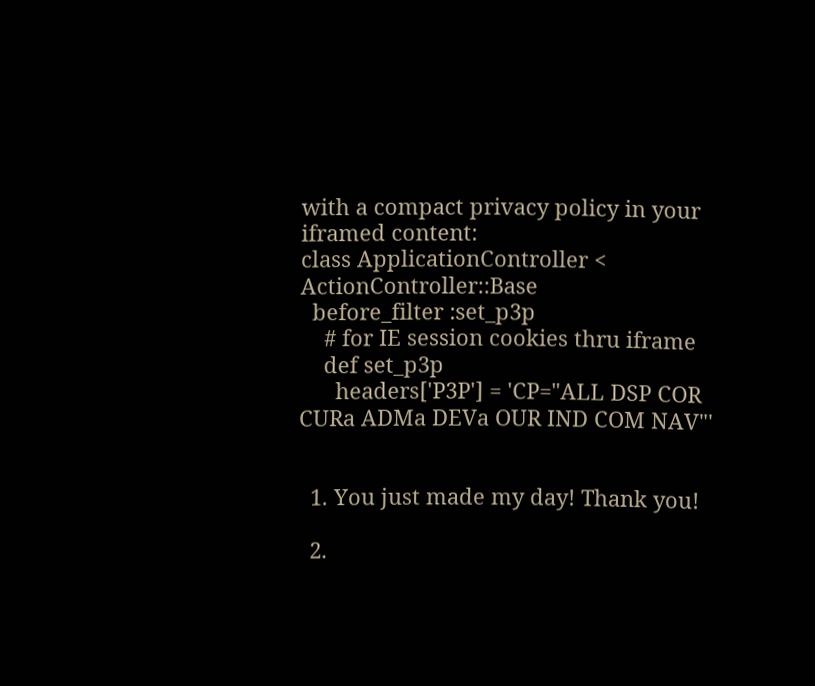with a compact privacy policy in your iframed content:
class ApplicationController < ActionController::Base
  before_filter :set_p3p
    # for IE session cookies thru iframe
    def set_p3p
      headers['P3P'] = 'CP="ALL DSP COR CURa ADMa DEVa OUR IND COM NAV"'


  1. You just made my day! Thank you!

  2.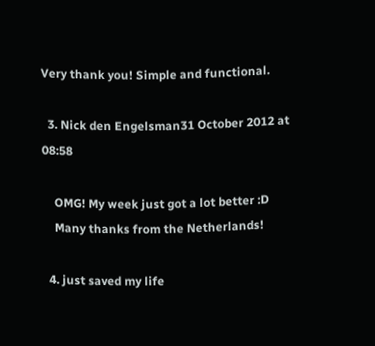Very thank you! Simple and functional.

  3. Nick den Engelsman31 October 2012 at 08:58

    OMG! My week just got a lot better :D
    Many thanks from the Netherlands!

  4. just saved my life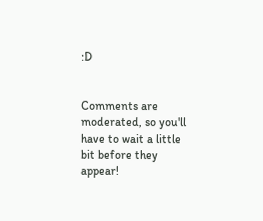:D


Comments are moderated, so you'll have to wait a little bit before they appear!